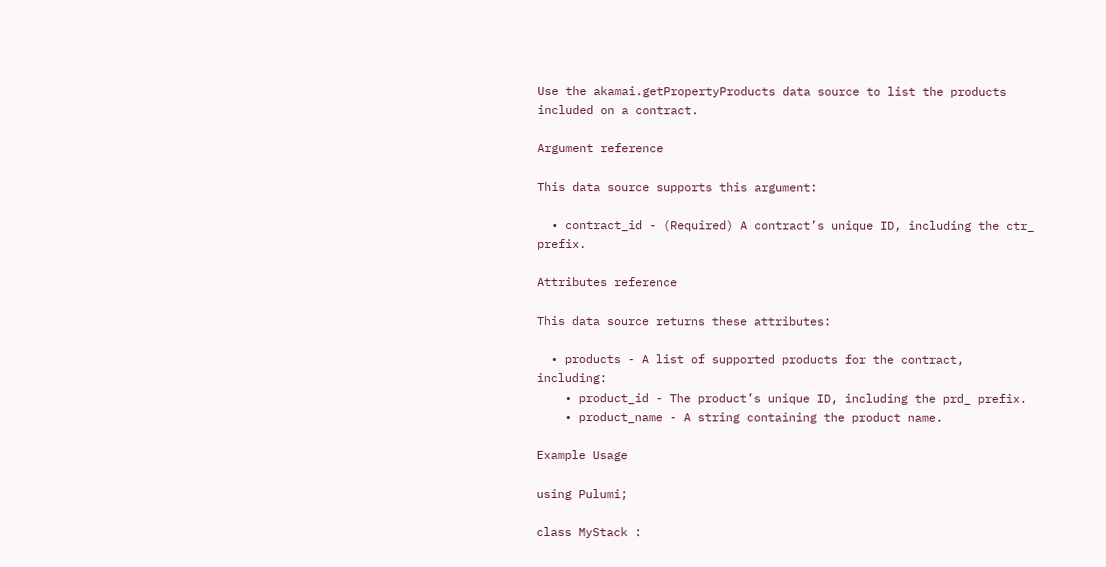Use the akamai.getPropertyProducts data source to list the products included on a contract.

Argument reference

This data source supports this argument:

  • contract_id - (Required) A contract’s unique ID, including the ctr_ prefix.

Attributes reference

This data source returns these attributes:

  • products - A list of supported products for the contract, including:
    • product_id - The product’s unique ID, including the prd_ prefix.
    • product_name - A string containing the product name.

Example Usage

using Pulumi;

class MyStack :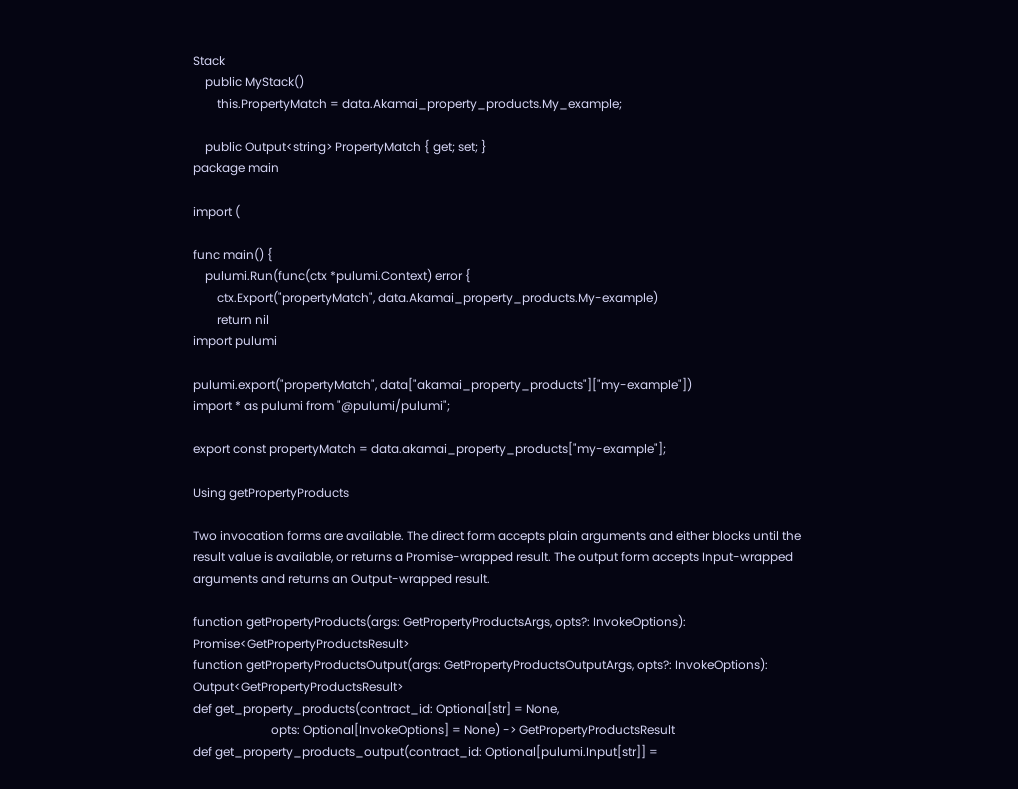Stack
    public MyStack()
        this.PropertyMatch = data.Akamai_property_products.My_example;

    public Output<string> PropertyMatch { get; set; }
package main

import (

func main() {
    pulumi.Run(func(ctx *pulumi.Context) error {
        ctx.Export("propertyMatch", data.Akamai_property_products.My-example)
        return nil
import pulumi

pulumi.export("propertyMatch", data["akamai_property_products"]["my-example"])
import * as pulumi from "@pulumi/pulumi";

export const propertyMatch = data.akamai_property_products["my-example"];

Using getPropertyProducts

Two invocation forms are available. The direct form accepts plain arguments and either blocks until the result value is available, or returns a Promise-wrapped result. The output form accepts Input-wrapped arguments and returns an Output-wrapped result.

function getPropertyProducts(args: GetPropertyProductsArgs, opts?: InvokeOptions): Promise<GetPropertyProductsResult>
function getPropertyProductsOutput(args: GetPropertyProductsOutputArgs, opts?: InvokeOptions): Output<GetPropertyProductsResult>
def get_property_products(contract_id: Optional[str] = None,
                          opts: Optional[InvokeOptions] = None) -> GetPropertyProductsResult
def get_property_products_output(contract_id: Optional[pulumi.Input[str]] =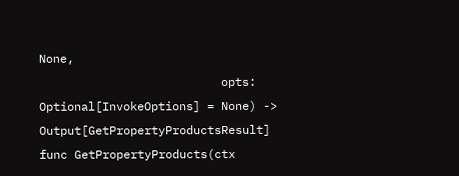None,
                          opts: Optional[InvokeOptions] = None) -> Output[GetPropertyProductsResult]
func GetPropertyProducts(ctx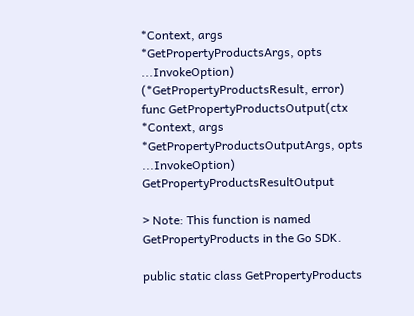*Context, args *GetPropertyProductsArgs, opts ...InvokeOption) (*GetPropertyProductsResult, error)
func GetPropertyProductsOutput(ctx *Context, args *GetPropertyProductsOutputArgs, opts ...InvokeOption) GetPropertyProductsResultOutput

> Note: This function is named GetPropertyProducts in the Go SDK.

public static class GetPropertyProducts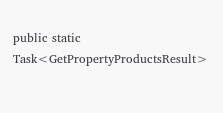public static Task<GetPropertyProductsResult>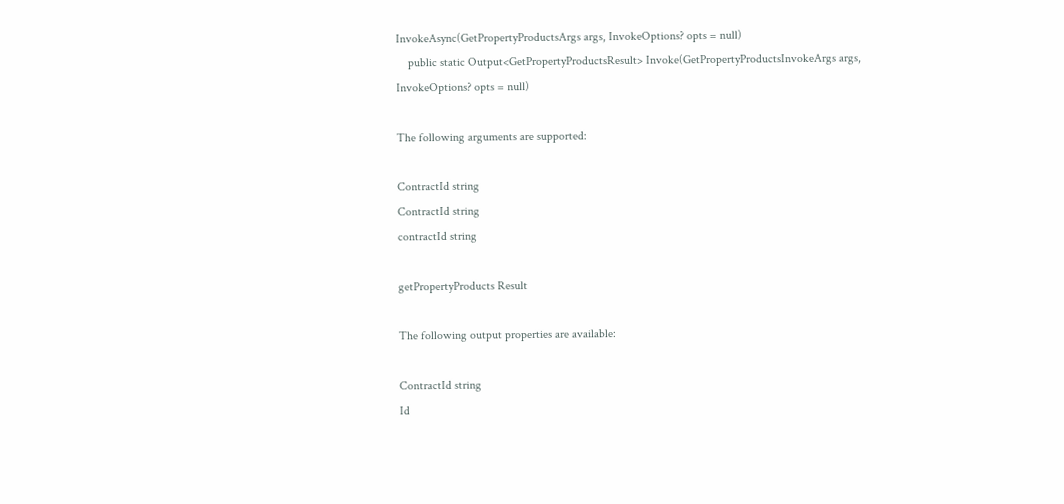InvokeAsync(GetPropertyProductsArgs args, InvokeOptions? opts = null)
    public static Output<GetPropertyProductsResult> Invoke(GetPropertyProductsInvokeArgs args, InvokeOptions? opts = null)

The following arguments are supported:

ContractId string
ContractId string
contractId string

getPropertyProducts Result

The following output properties are available:

ContractId string
Id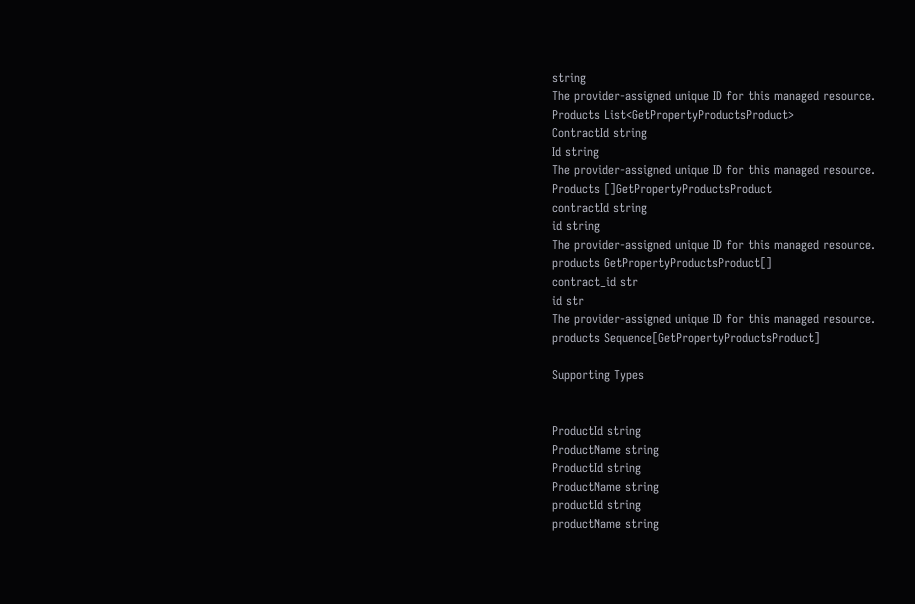string
The provider-assigned unique ID for this managed resource.
Products List<GetPropertyProductsProduct>
ContractId string
Id string
The provider-assigned unique ID for this managed resource.
Products []GetPropertyProductsProduct
contractId string
id string
The provider-assigned unique ID for this managed resource.
products GetPropertyProductsProduct[]
contract_id str
id str
The provider-assigned unique ID for this managed resource.
products Sequence[GetPropertyProductsProduct]

Supporting Types


ProductId string
ProductName string
ProductId string
ProductName string
productId string
productName string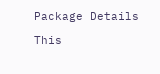Package Details

This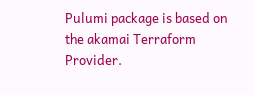Pulumi package is based on the akamai Terraform Provider.